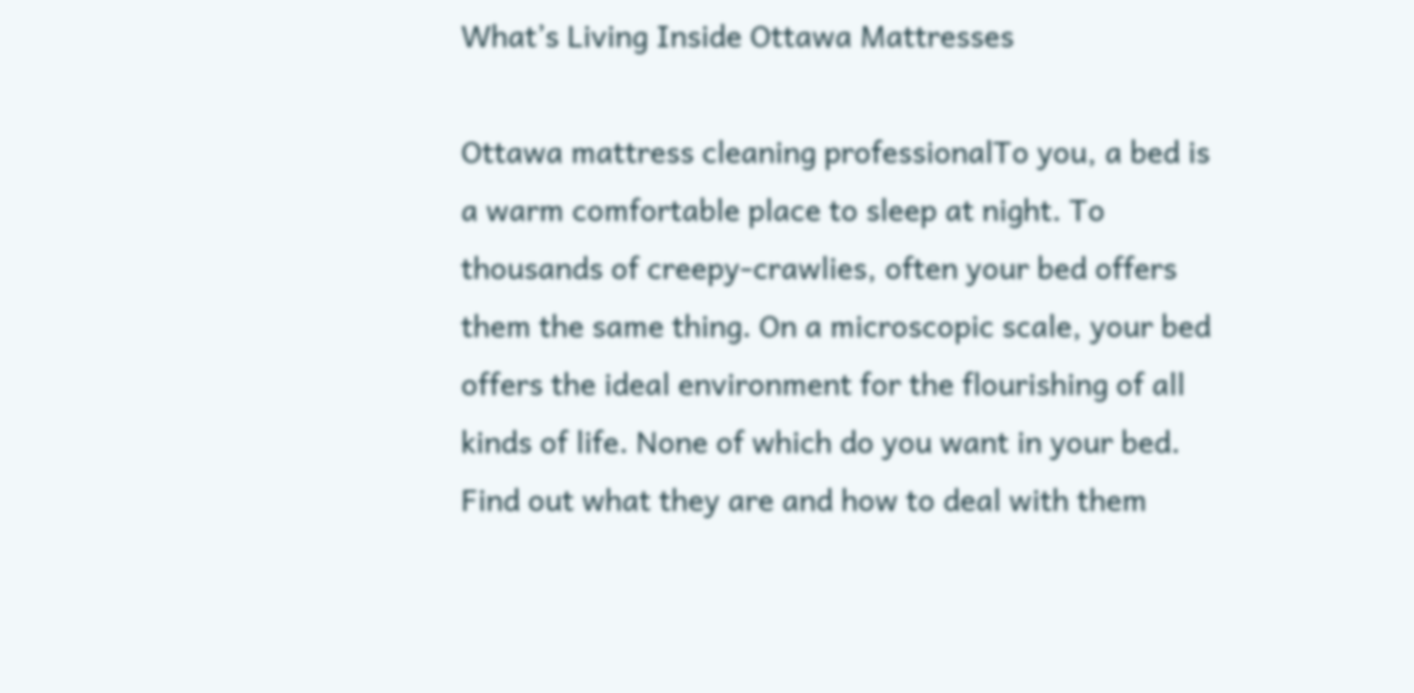What’s Living Inside Ottawa Mattresses

Ottawa mattress cleaning professionalTo you, a bed is a warm comfortable place to sleep at night. To thousands of creepy-crawlies, often your bed offers them the same thing. On a microscopic scale, your bed offers the ideal environment for the flourishing of all kinds of life. None of which do you want in your bed. Find out what they are and how to deal with them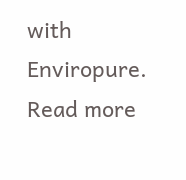with Enviropure. Read more